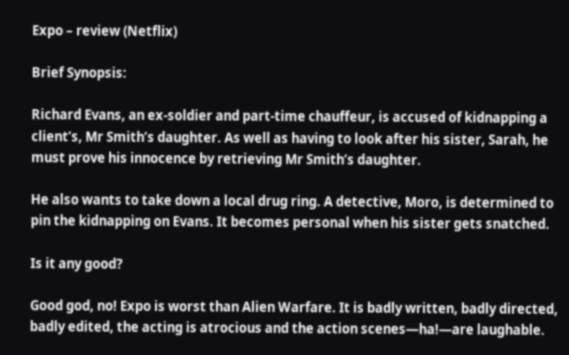Expo – review (Netflix)

Brief Synopsis:

Richard Evans, an ex-soldier and part-time chauffeur, is accused of kidnapping a client’s, Mr Smith’s daughter. As well as having to look after his sister, Sarah, he must prove his innocence by retrieving Mr Smith’s daughter.

He also wants to take down a local drug ring. A detective, Moro, is determined to pin the kidnapping on Evans. It becomes personal when his sister gets snatched.

Is it any good?

Good god, no! Expo is worst than Alien Warfare. It is badly written, badly directed, badly edited, the acting is atrocious and the action scenes—ha!—are laughable.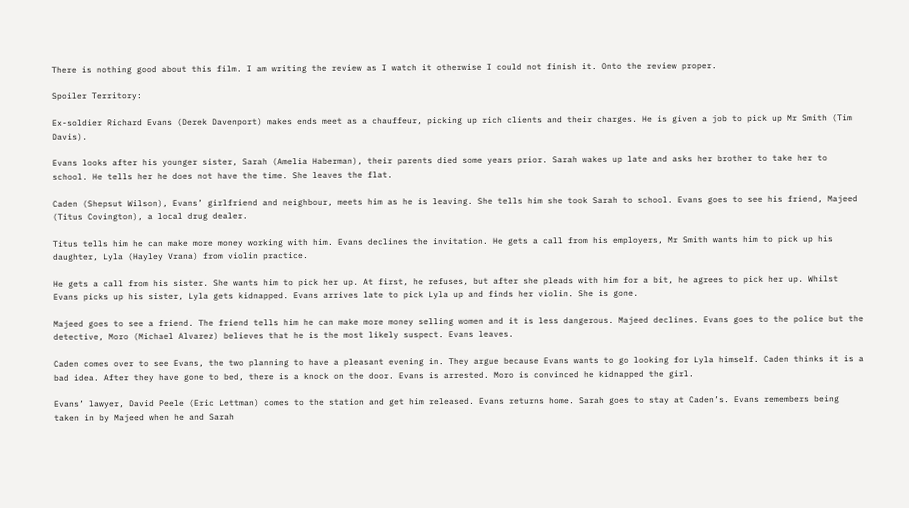There is nothing good about this film. I am writing the review as I watch it otherwise I could not finish it. Onto the review proper.

Spoiler Territory:

Ex-soldier Richard Evans (Derek Davenport) makes ends meet as a chauffeur, picking up rich clients and their charges. He is given a job to pick up Mr Smith (Tim Davis).

Evans looks after his younger sister, Sarah (Amelia Haberman), their parents died some years prior. Sarah wakes up late and asks her brother to take her to school. He tells her he does not have the time. She leaves the flat.

Caden (Shepsut Wilson), Evans’ girlfriend and neighbour, meets him as he is leaving. She tells him she took Sarah to school. Evans goes to see his friend, Majeed (Titus Covington), a local drug dealer.

Titus tells him he can make more money working with him. Evans declines the invitation. He gets a call from his employers, Mr Smith wants him to pick up his daughter, Lyla (Hayley Vrana) from violin practice.

He gets a call from his sister. She wants him to pick her up. At first, he refuses, but after she pleads with him for a bit, he agrees to pick her up. Whilst Evans picks up his sister, Lyla gets kidnapped. Evans arrives late to pick Lyla up and finds her violin. She is gone.

Majeed goes to see a friend. The friend tells him he can make more money selling women and it is less dangerous. Majeed declines. Evans goes to the police but the detective, Moro (Michael Alvarez) believes that he is the most likely suspect. Evans leaves.

Caden comes over to see Evans, the two planning to have a pleasant evening in. They argue because Evans wants to go looking for Lyla himself. Caden thinks it is a bad idea. After they have gone to bed, there is a knock on the door. Evans is arrested. Moro is convinced he kidnapped the girl.

Evans’ lawyer, David Peele (Eric Lettman) comes to the station and get him released. Evans returns home. Sarah goes to stay at Caden’s. Evans remembers being taken in by Majeed when he and Sarah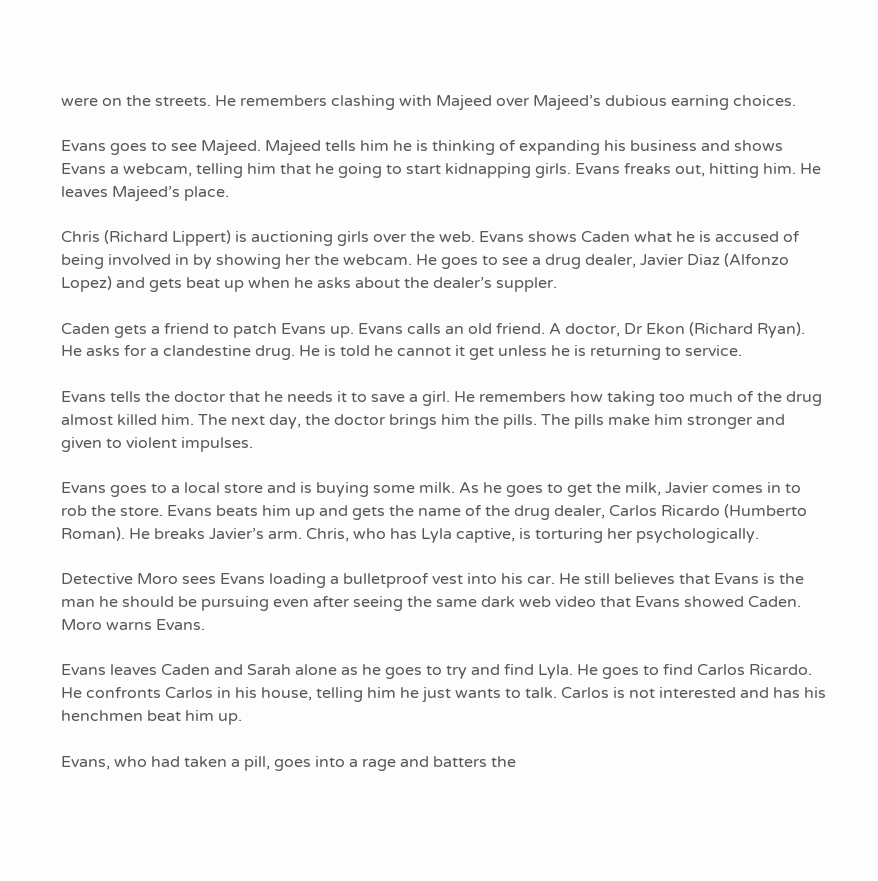were on the streets. He remembers clashing with Majeed over Majeed’s dubious earning choices.

Evans goes to see Majeed. Majeed tells him he is thinking of expanding his business and shows Evans a webcam, telling him that he going to start kidnapping girls. Evans freaks out, hitting him. He leaves Majeed’s place.

Chris (Richard Lippert) is auctioning girls over the web. Evans shows Caden what he is accused of being involved in by showing her the webcam. He goes to see a drug dealer, Javier Diaz (Alfonzo Lopez) and gets beat up when he asks about the dealer’s suppler.

Caden gets a friend to patch Evans up. Evans calls an old friend. A doctor, Dr Ekon (Richard Ryan). He asks for a clandestine drug. He is told he cannot it get unless he is returning to service.

Evans tells the doctor that he needs it to save a girl. He remembers how taking too much of the drug almost killed him. The next day, the doctor brings him the pills. The pills make him stronger and given to violent impulses.

Evans goes to a local store and is buying some milk. As he goes to get the milk, Javier comes in to rob the store. Evans beats him up and gets the name of the drug dealer, Carlos Ricardo (Humberto Roman). He breaks Javier’s arm. Chris, who has Lyla captive, is torturing her psychologically.

Detective Moro sees Evans loading a bulletproof vest into his car. He still believes that Evans is the man he should be pursuing even after seeing the same dark web video that Evans showed Caden. Moro warns Evans.

Evans leaves Caden and Sarah alone as he goes to try and find Lyla. He goes to find Carlos Ricardo. He confronts Carlos in his house, telling him he just wants to talk. Carlos is not interested and has his henchmen beat him up.

Evans, who had taken a pill, goes into a rage and batters the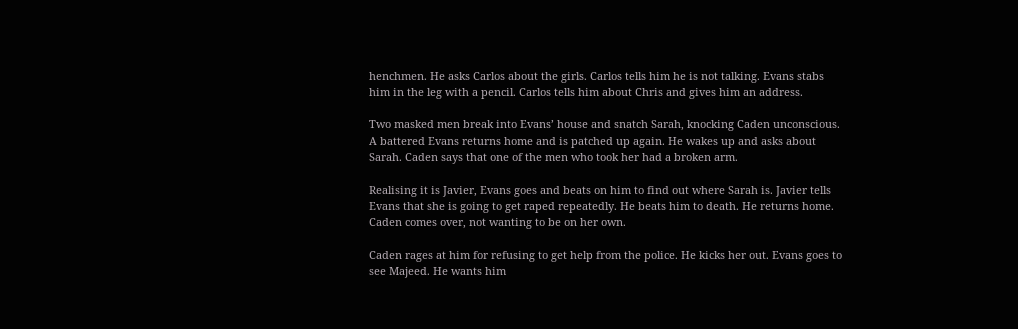henchmen. He asks Carlos about the girls. Carlos tells him he is not talking. Evans stabs him in the leg with a pencil. Carlos tells him about Chris and gives him an address.

Two masked men break into Evans’ house and snatch Sarah, knocking Caden unconscious. A battered Evans returns home and is patched up again. He wakes up and asks about Sarah. Caden says that one of the men who took her had a broken arm.

Realising it is Javier, Evans goes and beats on him to find out where Sarah is. Javier tells Evans that she is going to get raped repeatedly. He beats him to death. He returns home. Caden comes over, not wanting to be on her own.

Caden rages at him for refusing to get help from the police. He kicks her out. Evans goes to see Majeed. He wants him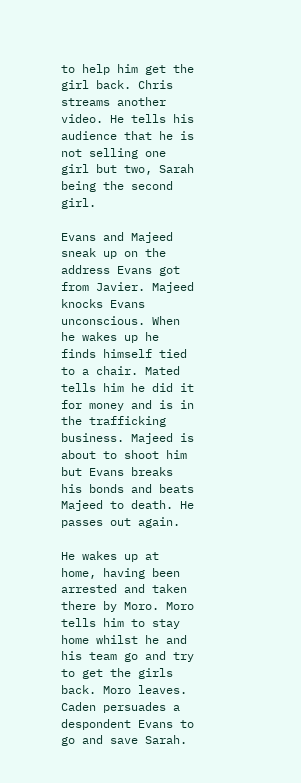to help him get the girl back. Chris streams another video. He tells his audience that he is not selling one girl but two, Sarah being the second girl.

Evans and Majeed sneak up on the address Evans got from Javier. Majeed knocks Evans unconscious. When he wakes up he finds himself tied to a chair. Mated tells him he did it for money and is in the trafficking business. Majeed is about to shoot him but Evans breaks his bonds and beats Majeed to death. He passes out again.

He wakes up at home, having been arrested and taken there by Moro. Moro tells him to stay home whilst he and his team go and try to get the girls back. Moro leaves. Caden persuades a despondent Evans to go and save Sarah.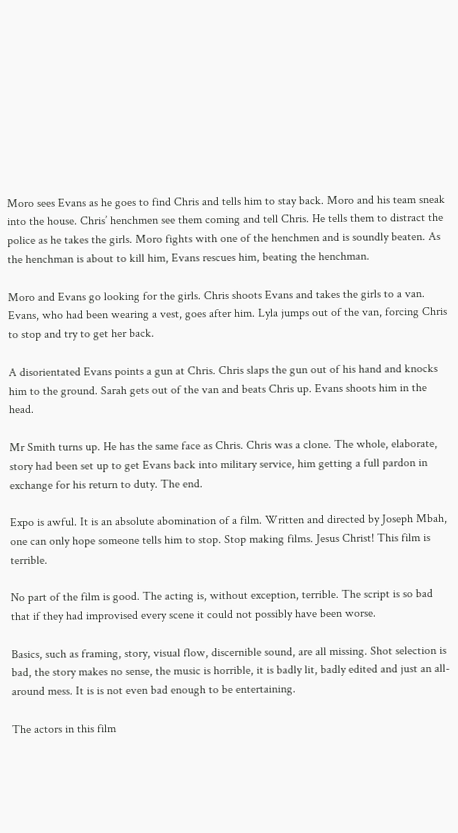Moro sees Evans as he goes to find Chris and tells him to stay back. Moro and his team sneak into the house. Chris’ henchmen see them coming and tell Chris. He tells them to distract the police as he takes the girls. Moro fights with one of the henchmen and is soundly beaten. As the henchman is about to kill him, Evans rescues him, beating the henchman.

Moro and Evans go looking for the girls. Chris shoots Evans and takes the girls to a van. Evans, who had been wearing a vest, goes after him. Lyla jumps out of the van, forcing Chris to stop and try to get her back.

A disorientated Evans points a gun at Chris. Chris slaps the gun out of his hand and knocks him to the ground. Sarah gets out of the van and beats Chris up. Evans shoots him in the head.

Mr Smith turns up. He has the same face as Chris. Chris was a clone. The whole, elaborate, story had been set up to get Evans back into military service, him getting a full pardon in exchange for his return to duty. The end.

Expo is awful. It is an absolute abomination of a film. Written and directed by Joseph Mbah, one can only hope someone tells him to stop. Stop making films. Jesus Christ! This film is terrible.

No part of the film is good. The acting is, without exception, terrible. The script is so bad that if they had improvised every scene it could not possibly have been worse.

Basics, such as framing, story, visual flow, discernible sound, are all missing. Shot selection is bad, the story makes no sense, the music is horrible, it is badly lit, badly edited and just an all-around mess. It is is not even bad enough to be entertaining.

The actors in this film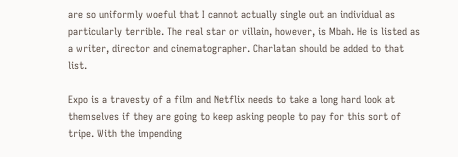are so uniformly woeful that I cannot actually single out an individual as particularly terrible. The real star or villain, however, is Mbah. He is listed as a writer, director and cinematographer. Charlatan should be added to that list.

Expo is a travesty of a film and Netflix needs to take a long hard look at themselves if they are going to keep asking people to pay for this sort of tripe. With the impending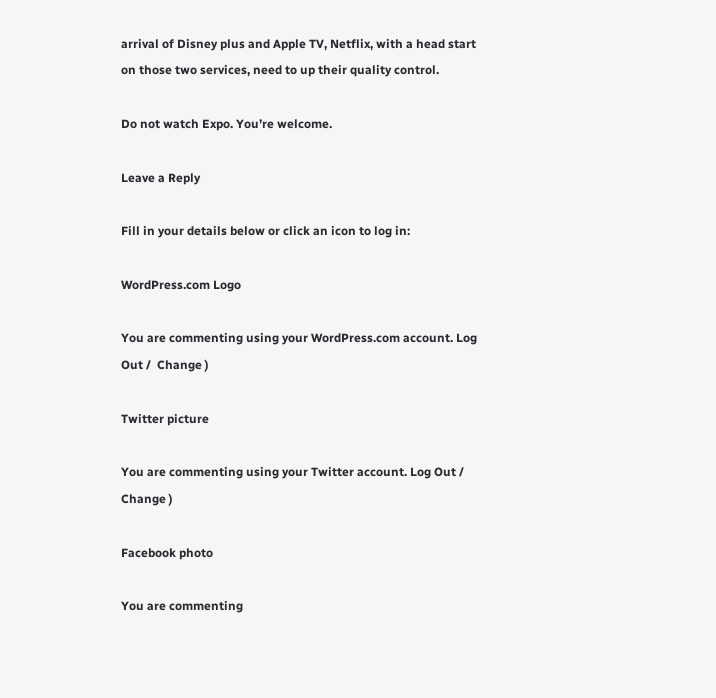arrival of Disney plus and Apple TV, Netflix, with a head start on those two services, need to up their quality control.

Do not watch Expo. You’re welcome.

Leave a Reply

Fill in your details below or click an icon to log in:

WordPress.com Logo

You are commenting using your WordPress.com account. Log Out /  Change )

Twitter picture

You are commenting using your Twitter account. Log Out /  Change )

Facebook photo

You are commenting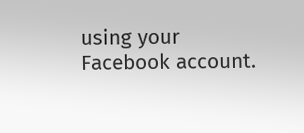using your Facebook account.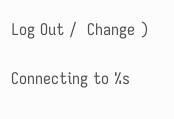Log Out /  Change )

Connecting to %s